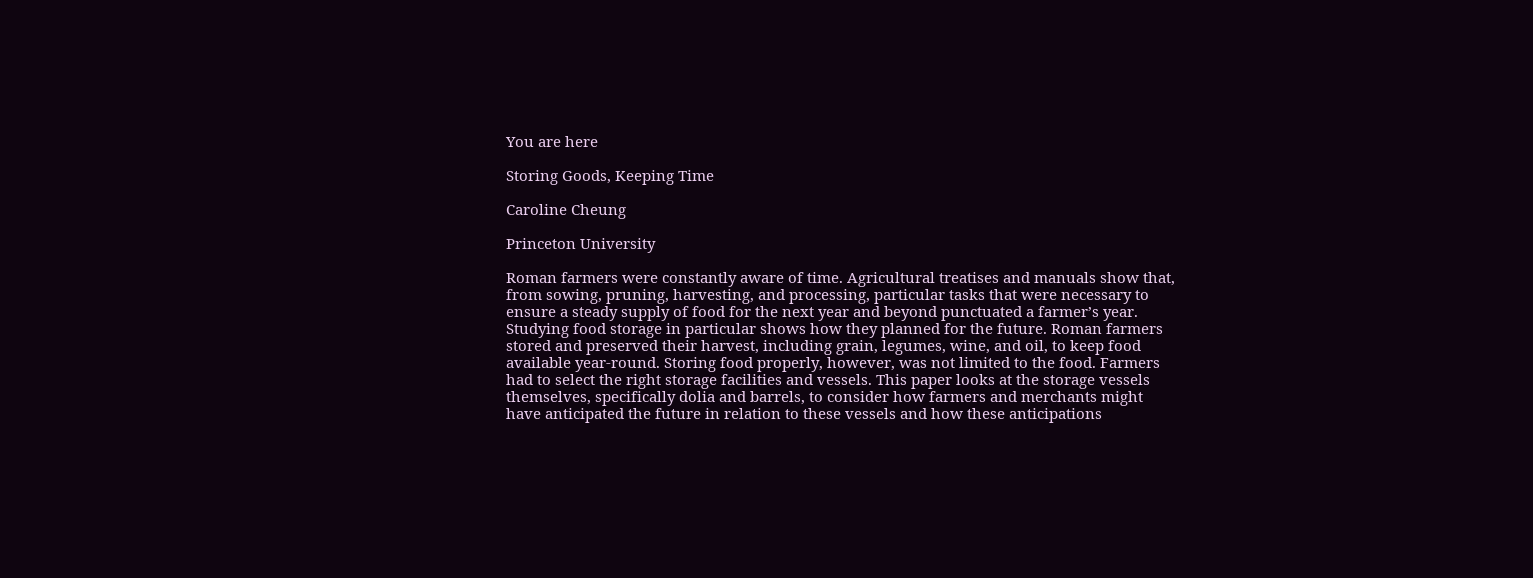You are here

Storing Goods, Keeping Time

Caroline Cheung

Princeton University

Roman farmers were constantly aware of time. Agricultural treatises and manuals show that, from sowing, pruning, harvesting, and processing, particular tasks that were necessary to ensure a steady supply of food for the next year and beyond punctuated a farmer’s year. Studying food storage in particular shows how they planned for the future. Roman farmers stored and preserved their harvest, including grain, legumes, wine, and oil, to keep food available year-round. Storing food properly, however, was not limited to the food. Farmers had to select the right storage facilities and vessels. This paper looks at the storage vessels themselves, specifically dolia and barrels, to consider how farmers and merchants might have anticipated the future in relation to these vessels and how these anticipations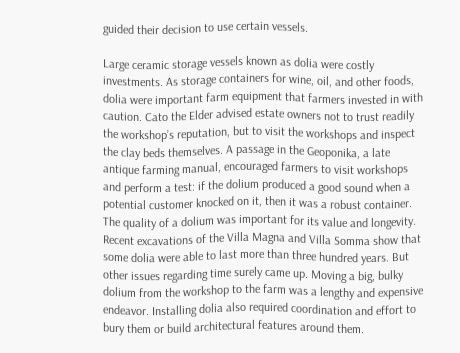guided their decision to use certain vessels.

Large ceramic storage vessels known as dolia were costly investments. As storage containers for wine, oil, and other foods, dolia were important farm equipment that farmers invested in with caution. Cato the Elder advised estate owners not to trust readily the workshop’s reputation, but to visit the workshops and inspect the clay beds themselves. A passage in the Geoponika, a late antique farming manual, encouraged farmers to visit workshops and perform a test: if the dolium produced a good sound when a potential customer knocked on it, then it was a robust container. The quality of a dolium was important for its value and longevity. Recent excavations of the Villa Magna and Villa Somma show that some dolia were able to last more than three hundred years. But other issues regarding time surely came up. Moving a big, bulky dolium from the workshop to the farm was a lengthy and expensive endeavor. Installing dolia also required coordination and effort to bury them or build architectural features around them.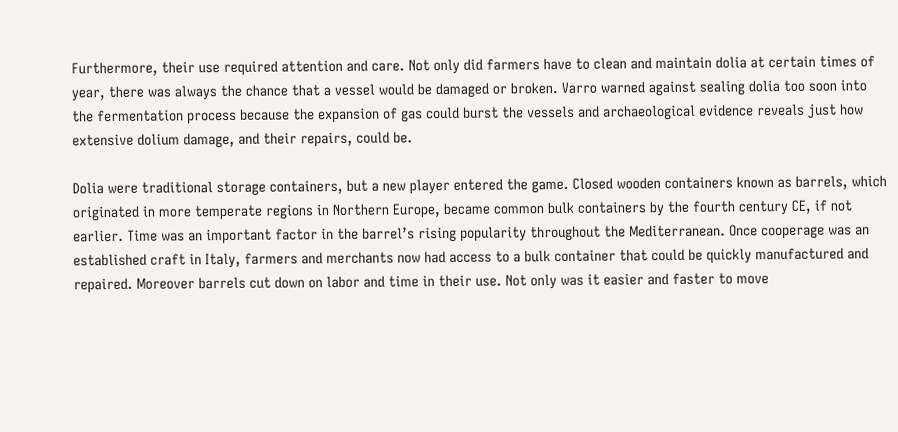Furthermore, their use required attention and care. Not only did farmers have to clean and maintain dolia at certain times of year, there was always the chance that a vessel would be damaged or broken. Varro warned against sealing dolia too soon into the fermentation process because the expansion of gas could burst the vessels and archaeological evidence reveals just how extensive dolium damage, and their repairs, could be.

Dolia were traditional storage containers, but a new player entered the game. Closed wooden containers known as barrels, which originated in more temperate regions in Northern Europe, became common bulk containers by the fourth century CE, if not earlier. Time was an important factor in the barrel’s rising popularity throughout the Mediterranean. Once cooperage was an established craft in Italy, farmers and merchants now had access to a bulk container that could be quickly manufactured and repaired. Moreover barrels cut down on labor and time in their use. Not only was it easier and faster to move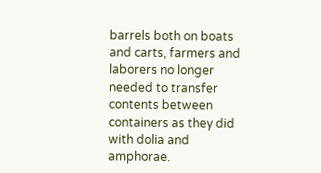barrels both on boats and carts, farmers and laborers no longer needed to transfer contents between containers as they did with dolia and amphorae.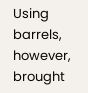Using barrels, however, brought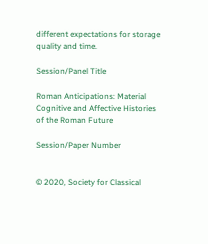different expectations for storage quality and time.

Session/Panel Title

Roman Anticipations: Material Cognitive and Affective Histories of the Roman Future

Session/Paper Number


© 2020, Society for Classical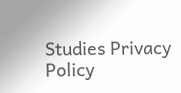Studies Privacy Policy